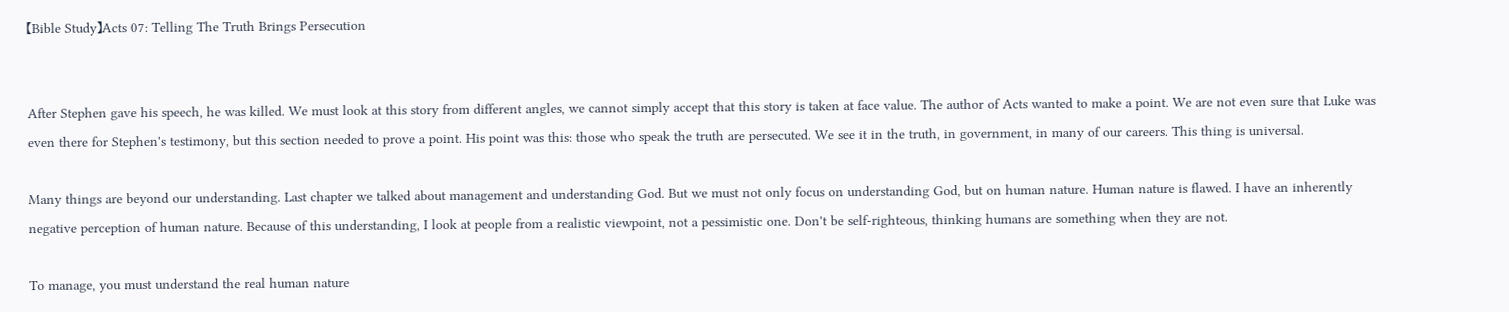【Bible Study】Acts 07: Telling The Truth Brings Persecution


After Stephen gave his speech, he was killed. We must look at this story from different angles, we cannot simply accept that this story is taken at face value. The author of Acts wanted to make a point. We are not even sure that Luke was even there for Stephen's testimony, but this section needed to prove a point. His point was this: those who speak the truth are persecuted. We see it in the truth, in government, in many of our careers. This thing is universal.

Many things are beyond our understanding. Last chapter we talked about management and understanding God. But we must not only focus on understanding God, but on human nature. Human nature is flawed. I have an inherently negative perception of human nature. Because of this understanding, I look at people from a realistic viewpoint, not a pessimistic one. Don't be self-righteous, thinking humans are something when they are not.

To manage, you must understand the real human nature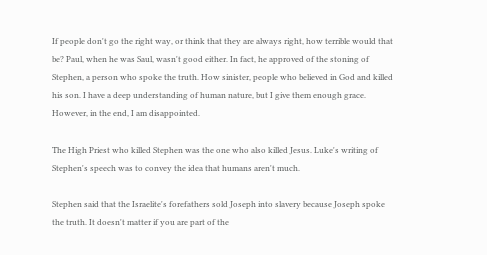If people don't go the right way, or think that they are always right, how terrible would that be? Paul, when he was Saul, wasn't good either. In fact, he approved of the stoning of Stephen, a person who spoke the truth. How sinister, people who believed in God and killed his son. I have a deep understanding of human nature, but I give them enough grace. However, in the end, I am disappointed.

The High Priest who killed Stephen was the one who also killed Jesus. Luke's writing of Stephen's speech was to convey the idea that humans aren't much.

Stephen said that the Israelite's forefathers sold Joseph into slavery because Joseph spoke the truth. It doesn't matter if you are part of the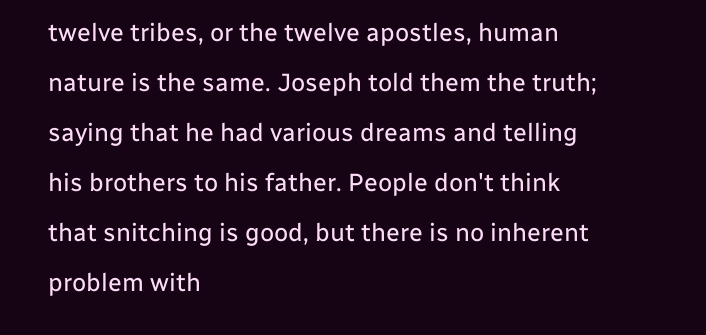twelve tribes, or the twelve apostles, human nature is the same. Joseph told them the truth; saying that he had various dreams and telling his brothers to his father. People don't think that snitching is good, but there is no inherent problem with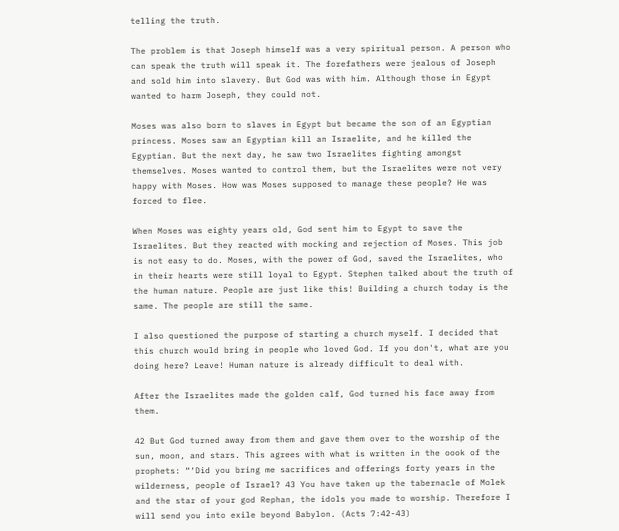telling the truth.

The problem is that Joseph himself was a very spiritual person. A person who can speak the truth will speak it. The forefathers were jealous of Joseph and sold him into slavery. But God was with him. Although those in Egypt wanted to harm Joseph, they could not.

Moses was also born to slaves in Egypt but became the son of an Egyptian princess. Moses saw an Egyptian kill an Israelite, and he killed the Egyptian. But the next day, he saw two Israelites fighting amongst themselves. Moses wanted to control them, but the Israelites were not very happy with Moses. How was Moses supposed to manage these people? He was forced to flee.

When Moses was eighty years old, God sent him to Egypt to save the Israelites. But they reacted with mocking and rejection of Moses. This job is not easy to do. Moses, with the power of God, saved the Israelites, who in their hearts were still loyal to Egypt. Stephen talked about the truth of the human nature. People are just like this! Building a church today is the same. The people are still the same.

I also questioned the purpose of starting a church myself. I decided that this church would bring in people who loved God. If you don't, what are you doing here? Leave! Human nature is already difficult to deal with.

After the Israelites made the golden calf, God turned his face away from them.

42 But God turned away from them and gave them over to the worship of the sun, moon, and stars. This agrees with what is written in the oook of the prophets: “‘Did you bring me sacrifices and offerings forty years in the wilderness, people of Israel? 43 You have taken up the tabernacle of Molek and the star of your god Rephan, the idols you made to worship. Therefore I will send you into exile beyond Babylon. (Acts 7:42-43)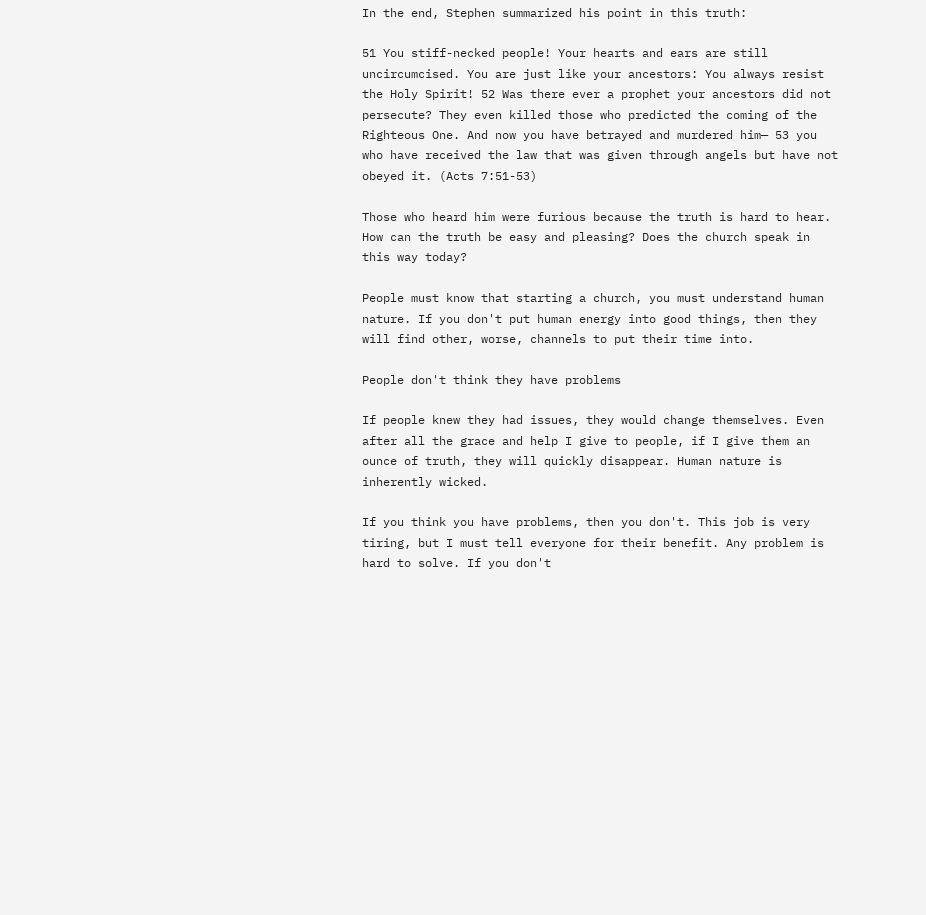In the end, Stephen summarized his point in this truth:

51 You stiff-necked people! Your hearts and ears are still uncircumcised. You are just like your ancestors: You always resist the Holy Spirit! 52 Was there ever a prophet your ancestors did not persecute? They even killed those who predicted the coming of the Righteous One. And now you have betrayed and murdered him— 53 you who have received the law that was given through angels but have not obeyed it. (Acts 7:51-53)

Those who heard him were furious because the truth is hard to hear. How can the truth be easy and pleasing? Does the church speak in this way today?

People must know that starting a church, you must understand human nature. If you don't put human energy into good things, then they will find other, worse, channels to put their time into.

People don't think they have problems

If people knew they had issues, they would change themselves. Even after all the grace and help I give to people, if I give them an ounce of truth, they will quickly disappear. Human nature is inherently wicked.

If you think you have problems, then you don't. This job is very tiring, but I must tell everyone for their benefit. Any problem is hard to solve. If you don't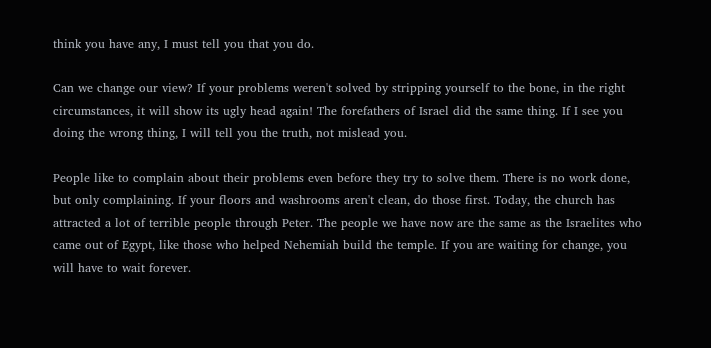think you have any, I must tell you that you do.

Can we change our view? If your problems weren't solved by stripping yourself to the bone, in the right circumstances, it will show its ugly head again! The forefathers of Israel did the same thing. If I see you doing the wrong thing, I will tell you the truth, not mislead you.

People like to complain about their problems even before they try to solve them. There is no work done, but only complaining. If your floors and washrooms aren't clean, do those first. Today, the church has attracted a lot of terrible people through Peter. The people we have now are the same as the Israelites who came out of Egypt, like those who helped Nehemiah build the temple. If you are waiting for change, you will have to wait forever.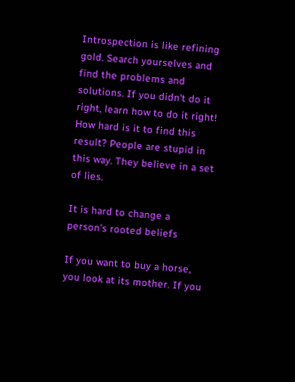Introspection is like refining gold. Search yourselves and find the problems and solutions. If you didn't do it right, learn how to do it right! How hard is it to find this result? People are stupid in this way. They believe in a set of lies.

It is hard to change a person's rooted beliefs

If you want to buy a horse, you look at its mother. If you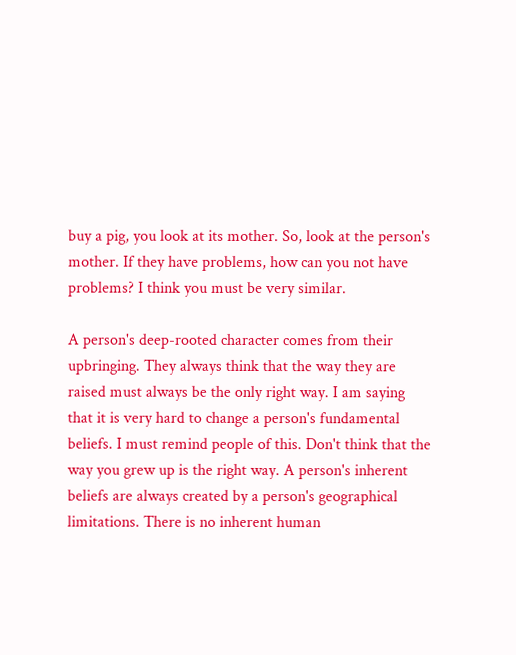buy a pig, you look at its mother. So, look at the person's mother. If they have problems, how can you not have problems? I think you must be very similar.

A person's deep-rooted character comes from their upbringing. They always think that the way they are raised must always be the only right way. I am saying that it is very hard to change a person's fundamental beliefs. I must remind people of this. Don't think that the way you grew up is the right way. A person's inherent beliefs are always created by a person's geographical limitations. There is no inherent human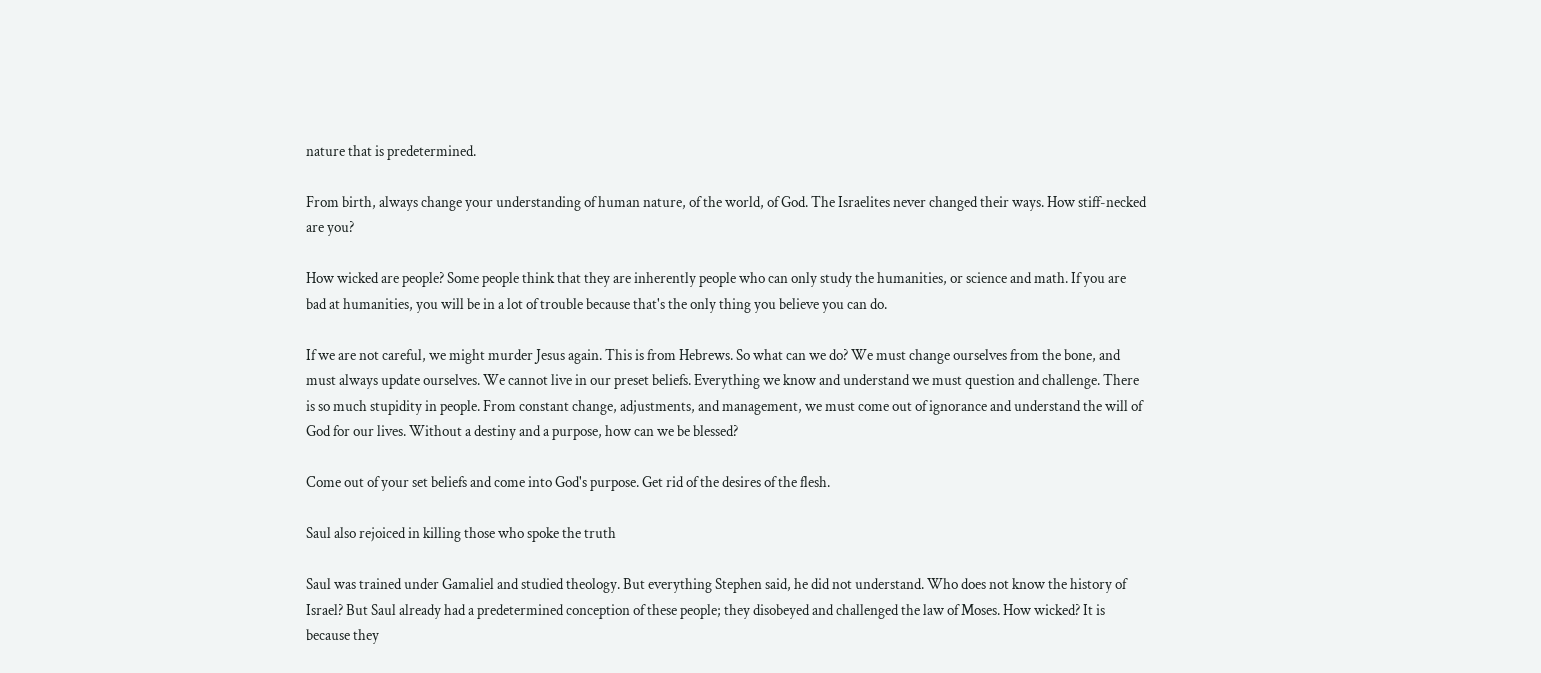nature that is predetermined.

From birth, always change your understanding of human nature, of the world, of God. The Israelites never changed their ways. How stiff-necked are you?

How wicked are people? Some people think that they are inherently people who can only study the humanities, or science and math. If you are bad at humanities, you will be in a lot of trouble because that's the only thing you believe you can do.

If we are not careful, we might murder Jesus again. This is from Hebrews. So what can we do? We must change ourselves from the bone, and must always update ourselves. We cannot live in our preset beliefs. Everything we know and understand we must question and challenge. There is so much stupidity in people. From constant change, adjustments, and management, we must come out of ignorance and understand the will of God for our lives. Without a destiny and a purpose, how can we be blessed?

Come out of your set beliefs and come into God's purpose. Get rid of the desires of the flesh.

Saul also rejoiced in killing those who spoke the truth

Saul was trained under Gamaliel and studied theology. But everything Stephen said, he did not understand. Who does not know the history of Israel? But Saul already had a predetermined conception of these people; they disobeyed and challenged the law of Moses. How wicked? It is because they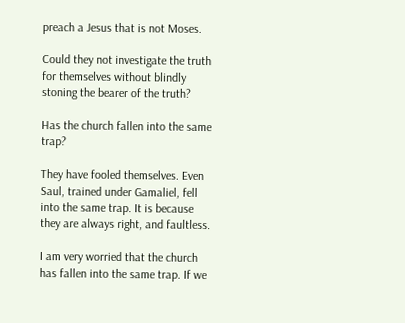preach a Jesus that is not Moses.

Could they not investigate the truth for themselves without blindly stoning the bearer of the truth?

Has the church fallen into the same trap?

They have fooled themselves. Even Saul, trained under Gamaliel, fell into the same trap. It is because they are always right, and faultless.

I am very worried that the church has fallen into the same trap. If we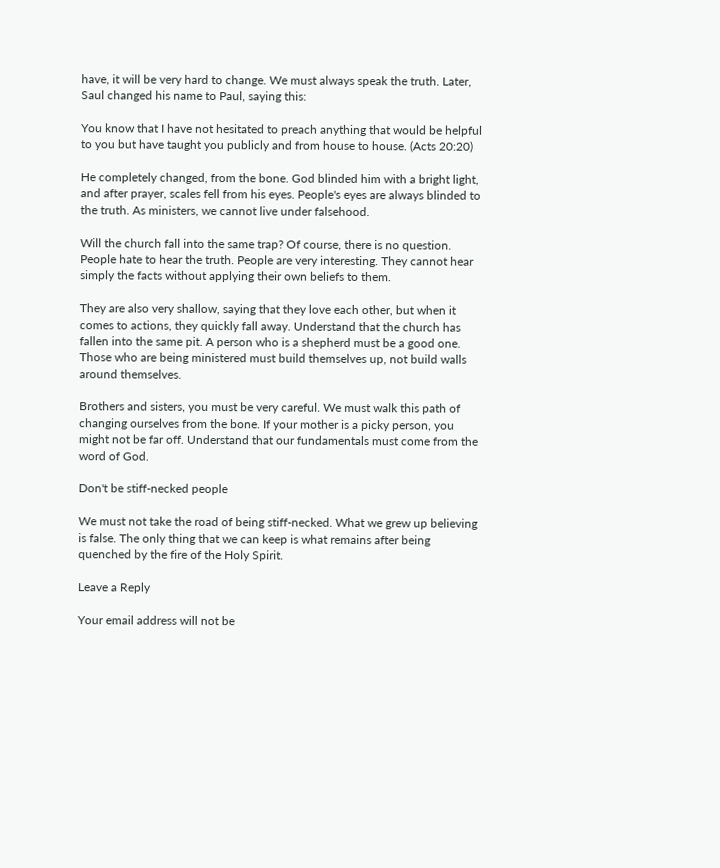have, it will be very hard to change. We must always speak the truth. Later, Saul changed his name to Paul, saying this:

You know that I have not hesitated to preach anything that would be helpful to you but have taught you publicly and from house to house. (Acts 20:20)

He completely changed, from the bone. God blinded him with a bright light, and after prayer, scales fell from his eyes. People's eyes are always blinded to the truth. As ministers, we cannot live under falsehood.

Will the church fall into the same trap? Of course, there is no question. People hate to hear the truth. People are very interesting. They cannot hear simply the facts without applying their own beliefs to them.

They are also very shallow, saying that they love each other, but when it comes to actions, they quickly fall away. Understand that the church has fallen into the same pit. A person who is a shepherd must be a good one. Those who are being ministered must build themselves up, not build walls around themselves.

Brothers and sisters, you must be very careful. We must walk this path of changing ourselves from the bone. If your mother is a picky person, you might not be far off. Understand that our fundamentals must come from the word of God.

Don't be stiff-necked people

We must not take the road of being stiff-necked. What we grew up believing is false. The only thing that we can keep is what remains after being quenched by the fire of the Holy Spirit.

Leave a Reply

Your email address will not be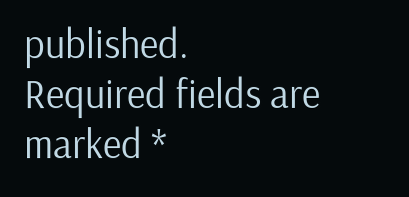published. Required fields are marked *